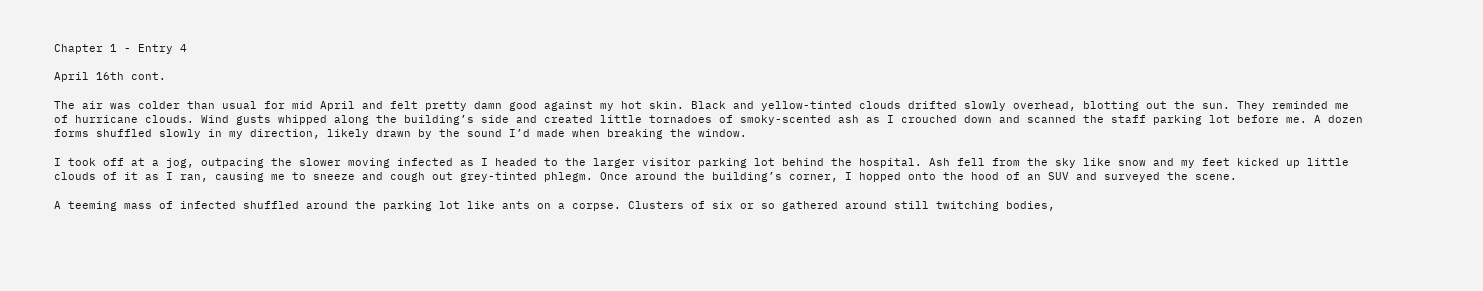Chapter 1 - Entry 4

April 16th cont.

The air was colder than usual for mid April and felt pretty damn good against my hot skin. Black and yellow-tinted clouds drifted slowly overhead, blotting out the sun. They reminded me of hurricane clouds. Wind gusts whipped along the building’s side and created little tornadoes of smoky-scented ash as I crouched down and scanned the staff parking lot before me. A dozen forms shuffled slowly in my direction, likely drawn by the sound I’d made when breaking the window.

I took off at a jog, outpacing the slower moving infected as I headed to the larger visitor parking lot behind the hospital. Ash fell from the sky like snow and my feet kicked up little clouds of it as I ran, causing me to sneeze and cough out grey-tinted phlegm. Once around the building’s corner, I hopped onto the hood of an SUV and surveyed the scene.

A teeming mass of infected shuffled around the parking lot like ants on a corpse. Clusters of six or so gathered around still twitching bodies,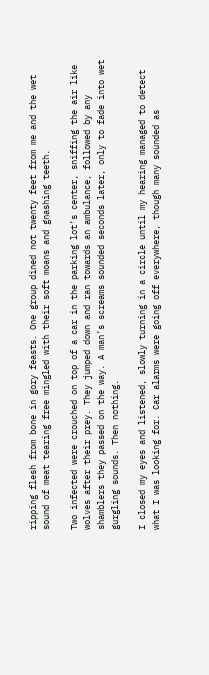ripping flesh from bone in gory feasts. One group dined not twenty feet from me and the wet sound of meat tearing free mingled with their soft moans and gnashing teeth.

Two infected were crouched on top of a car in the parking lot’s center, sniffing the air like wolves after their prey. They jumped down and ran towards an ambulance, followed by any shamblers they passed on the way. A man’s screams sounded seconds later, only to fade into wet gurgling sounds. Then nothing.

I closed my eyes and listened, slowly turning in a circle until my hearing managed to detect what I was looking for. Car alarms were going off everywhere, though many sounded as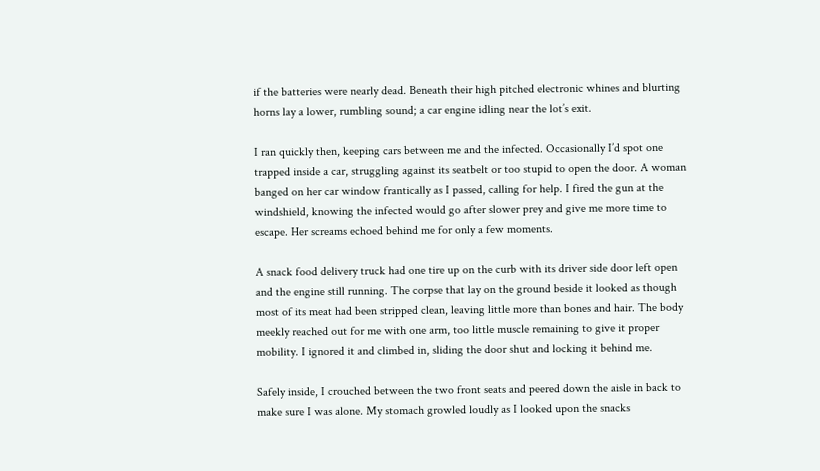if the batteries were nearly dead. Beneath their high pitched electronic whines and blurting horns lay a lower, rumbling sound; a car engine idling near the lot’s exit.

I ran quickly then, keeping cars between me and the infected. Occasionally I’d spot one trapped inside a car, struggling against its seatbelt or too stupid to open the door. A woman banged on her car window frantically as I passed, calling for help. I fired the gun at the windshield, knowing the infected would go after slower prey and give me more time to escape. Her screams echoed behind me for only a few moments.

A snack food delivery truck had one tire up on the curb with its driver side door left open and the engine still running. The corpse that lay on the ground beside it looked as though most of its meat had been stripped clean, leaving little more than bones and hair. The body meekly reached out for me with one arm, too little muscle remaining to give it proper mobility. I ignored it and climbed in, sliding the door shut and locking it behind me.

Safely inside, I crouched between the two front seats and peered down the aisle in back to make sure I was alone. My stomach growled loudly as I looked upon the snacks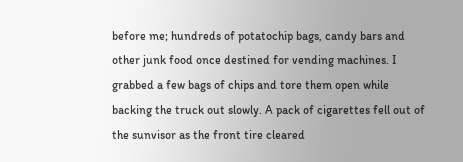before me; hundreds of potatochip bags, candy bars and other junk food once destined for vending machines. I grabbed a few bags of chips and tore them open while backing the truck out slowly. A pack of cigarettes fell out of the sunvisor as the front tire cleared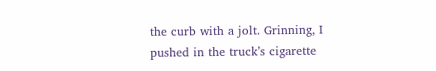the curb with a jolt. Grinning, I pushed in the truck’s cigarette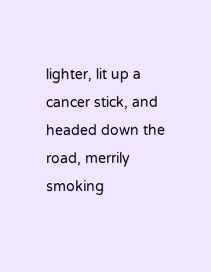lighter, lit up a cancer stick, and headed down the road, merrily smoking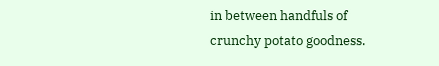in between handfuls of crunchy potato goodness.